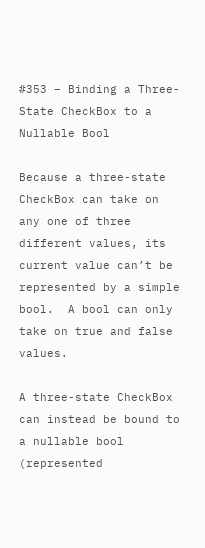#353 – Binding a Three-State CheckBox to a Nullable Bool

Because a three-state CheckBox can take on any one of three different values, its current value can’t be represented by a simple bool.  A bool can only take on true and false values.

A three-state CheckBox can instead be bound to a nullable bool (represented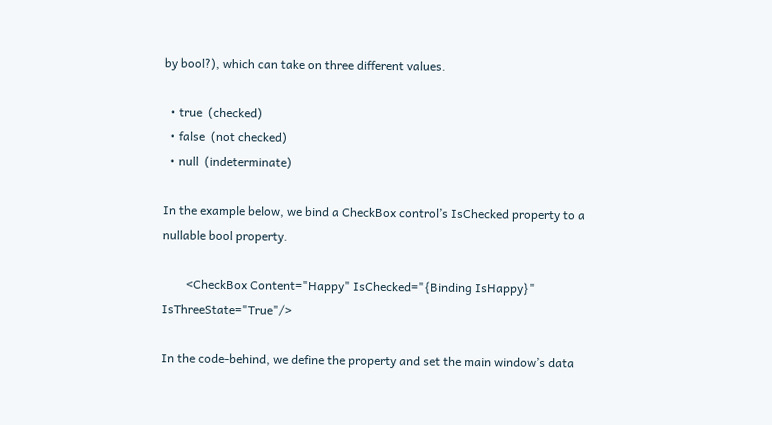by bool?), which can take on three different values.

  • true  (checked)
  • false  (not checked)
  • null  (indeterminate)

In the example below, we bind a CheckBox control’s IsChecked property to a nullable bool property.

        <CheckBox Content="Happy" IsChecked="{Binding IsHappy}" IsThreeState="True"/>

In the code-behind, we define the property and set the main window’s data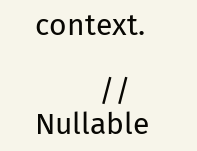context.

        // Nullable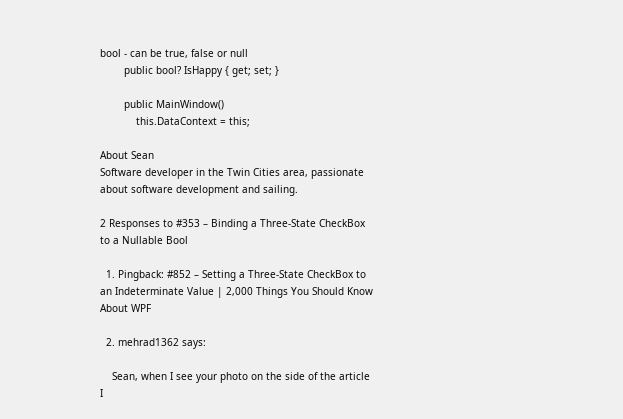bool - can be true, false or null
        public bool? IsHappy { get; set; }

        public MainWindow()
            this.DataContext = this;

About Sean
Software developer in the Twin Cities area, passionate about software development and sailing.

2 Responses to #353 – Binding a Three-State CheckBox to a Nullable Bool

  1. Pingback: #852 – Setting a Three-State CheckBox to an Indeterminate Value | 2,000 Things You Should Know About WPF

  2. mehrad1362 says:

    Sean, when I see your photo on the side of the article I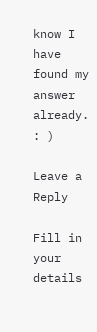know I have found my answer already. : )

Leave a Reply

Fill in your details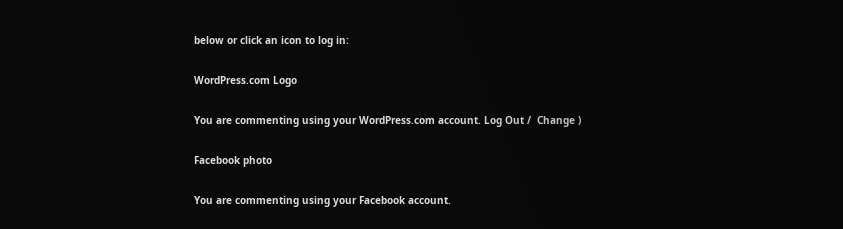below or click an icon to log in:

WordPress.com Logo

You are commenting using your WordPress.com account. Log Out /  Change )

Facebook photo

You are commenting using your Facebook account.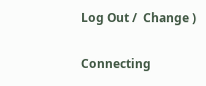Log Out /  Change )

Connecting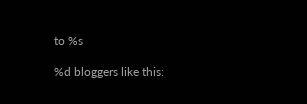to %s

%d bloggers like this: